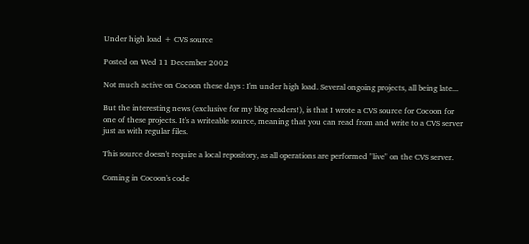Under high load + CVS source

Posted on Wed 11 December 2002

Not much active on Cocoon these days : I'm under high load. Several ongoing projects, all being late...

But the interesting news (exclusive for my blog readers!), is that I wrote a CVS source for Cocoon for one of these projects. It's a writeable source, meaning that you can read from and write to a CVS server just as with regular files.

This source doesn't require a local repository, as all operations are performed "live" on the CVS server.

Coming in Cocoon's code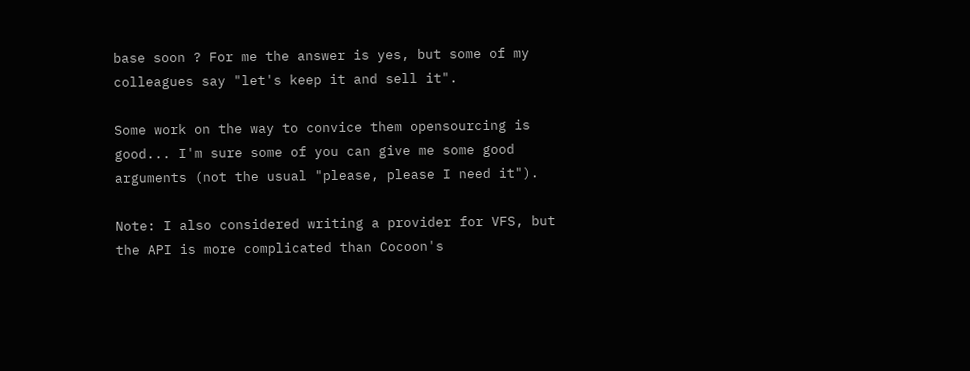base soon ? For me the answer is yes, but some of my colleagues say "let's keep it and sell it".

Some work on the way to convice them opensourcing is good... I'm sure some of you can give me some good arguments (not the usual "please, please I need it").

Note: I also considered writing a provider for VFS, but the API is more complicated than Cocoon's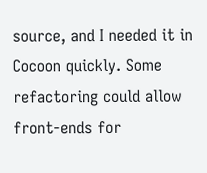source, and I needed it in Cocoon quickly. Some refactoring could allow front-ends for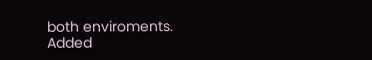both enviroments. Added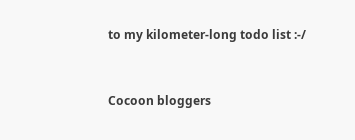to my kilometer-long todo list :-/


Cocoon bloggers